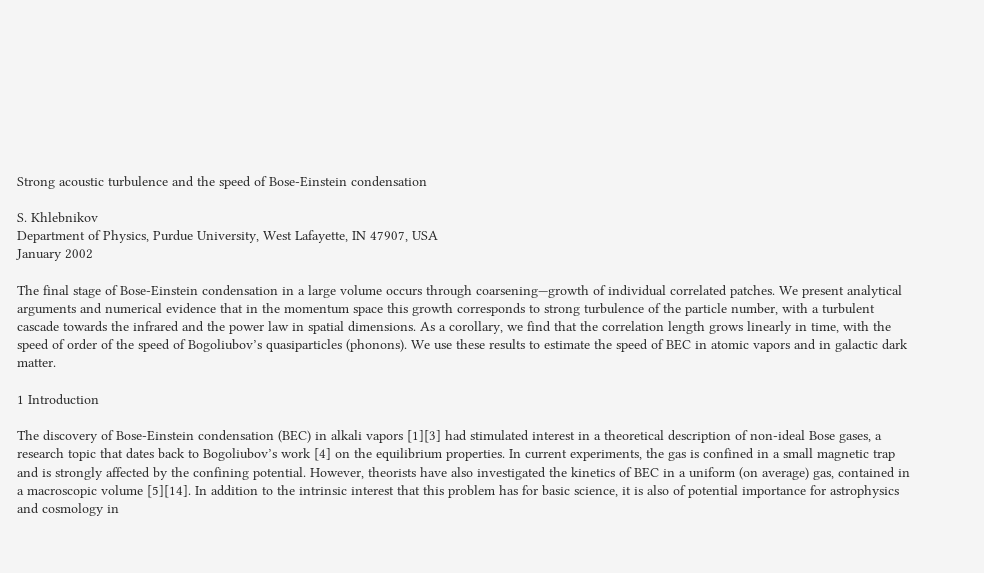Strong acoustic turbulence and the speed of Bose-Einstein condensation

S. Khlebnikov
Department of Physics, Purdue University, West Lafayette, IN 47907, USA
January 2002

The final stage of Bose-Einstein condensation in a large volume occurs through coarsening—growth of individual correlated patches. We present analytical arguments and numerical evidence that in the momentum space this growth corresponds to strong turbulence of the particle number, with a turbulent cascade towards the infrared and the power law in spatial dimensions. As a corollary, we find that the correlation length grows linearly in time, with the speed of order of the speed of Bogoliubov’s quasiparticles (phonons). We use these results to estimate the speed of BEC in atomic vapors and in galactic dark matter.

1 Introduction

The discovery of Bose-Einstein condensation (BEC) in alkali vapors [1][3] had stimulated interest in a theoretical description of non-ideal Bose gases, a research topic that dates back to Bogoliubov’s work [4] on the equilibrium properties. In current experiments, the gas is confined in a small magnetic trap and is strongly affected by the confining potential. However, theorists have also investigated the kinetics of BEC in a uniform (on average) gas, contained in a macroscopic volume [5][14]. In addition to the intrinsic interest that this problem has for basic science, it is also of potential importance for astrophysics and cosmology in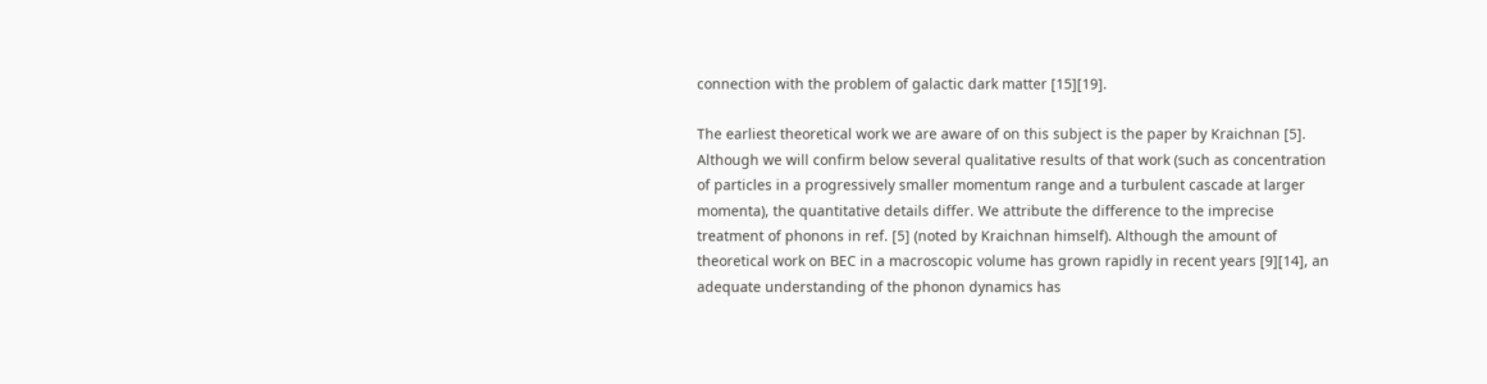connection with the problem of galactic dark matter [15][19].

The earliest theoretical work we are aware of on this subject is the paper by Kraichnan [5]. Although we will confirm below several qualitative results of that work (such as concentration of particles in a progressively smaller momentum range and a turbulent cascade at larger momenta), the quantitative details differ. We attribute the difference to the imprecise treatment of phonons in ref. [5] (noted by Kraichnan himself). Although the amount of theoretical work on BEC in a macroscopic volume has grown rapidly in recent years [9][14], an adequate understanding of the phonon dynamics has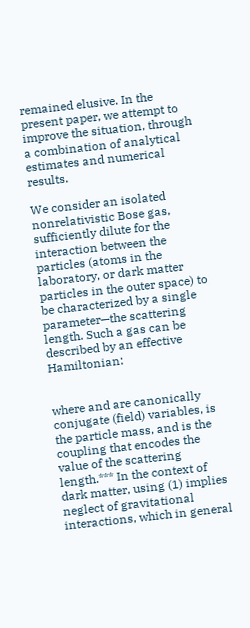remained elusive. In the present paper, we attempt to improve the situation, through a combination of analytical estimates and numerical results.

We consider an isolated nonrelativistic Bose gas, sufficiently dilute for the interaction between the particles (atoms in the laboratory, or dark matter particles in the outer space) to be characterized by a single parameter—the scattering length. Such a gas can be described by an effective Hamiltonian:


where and are canonically conjugate (field) variables, is the particle mass, and is the coupling that encodes the value of the scattering length.*** In the context of dark matter, using (1) implies neglect of gravitational interactions, which in general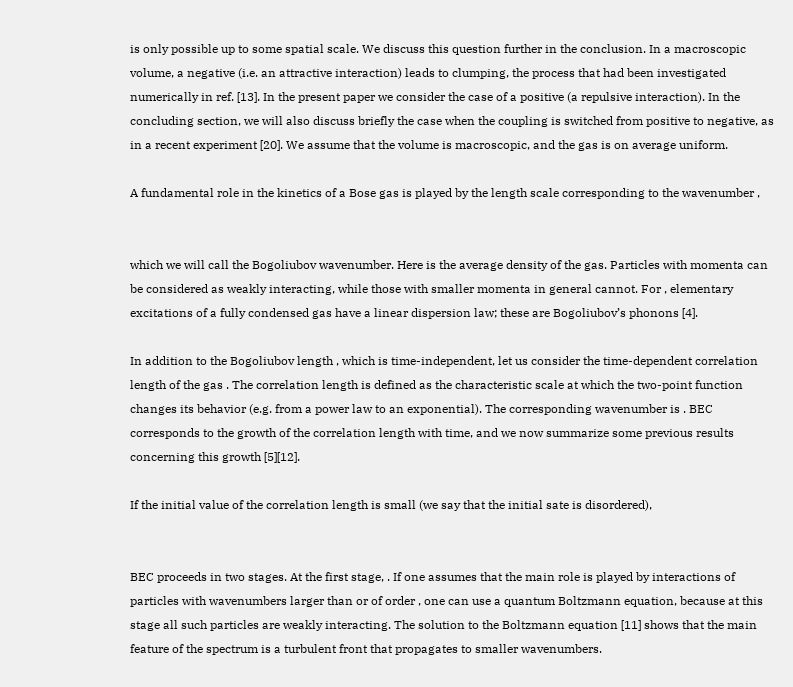is only possible up to some spatial scale. We discuss this question further in the conclusion. In a macroscopic volume, a negative (i.e. an attractive interaction) leads to clumping, the process that had been investigated numerically in ref. [13]. In the present paper we consider the case of a positive (a repulsive interaction). In the concluding section, we will also discuss briefly the case when the coupling is switched from positive to negative, as in a recent experiment [20]. We assume that the volume is macroscopic, and the gas is on average uniform.

A fundamental role in the kinetics of a Bose gas is played by the length scale corresponding to the wavenumber ,


which we will call the Bogoliubov wavenumber. Here is the average density of the gas. Particles with momenta can be considered as weakly interacting, while those with smaller momenta in general cannot. For , elementary excitations of a fully condensed gas have a linear dispersion law; these are Bogoliubov’s phonons [4].

In addition to the Bogoliubov length , which is time-independent, let us consider the time-dependent correlation length of the gas . The correlation length is defined as the characteristic scale at which the two-point function changes its behavior (e.g. from a power law to an exponential). The corresponding wavenumber is . BEC corresponds to the growth of the correlation length with time, and we now summarize some previous results concerning this growth [5][12].

If the initial value of the correlation length is small (we say that the initial sate is disordered),


BEC proceeds in two stages. At the first stage, . If one assumes that the main role is played by interactions of particles with wavenumbers larger than or of order , one can use a quantum Boltzmann equation, because at this stage all such particles are weakly interacting. The solution to the Boltzmann equation [11] shows that the main feature of the spectrum is a turbulent front that propagates to smaller wavenumbers.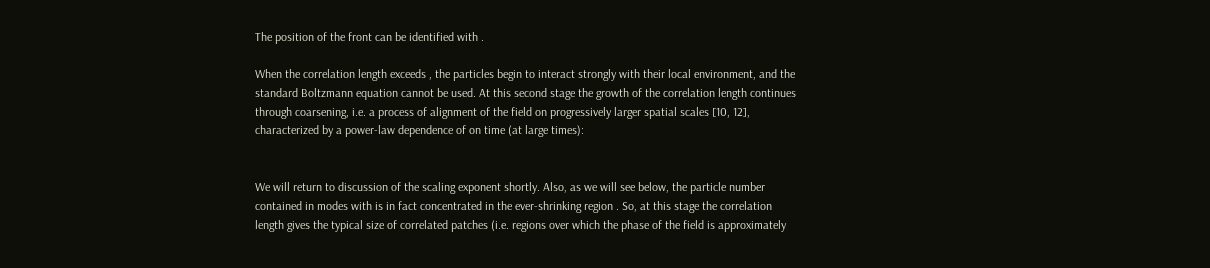The position of the front can be identified with .

When the correlation length exceeds , the particles begin to interact strongly with their local environment, and the standard Boltzmann equation cannot be used. At this second stage the growth of the correlation length continues through coarsening, i.e. a process of alignment of the field on progressively larger spatial scales [10, 12], characterized by a power-law dependence of on time (at large times):


We will return to discussion of the scaling exponent shortly. Also, as we will see below, the particle number contained in modes with is in fact concentrated in the ever-shrinking region . So, at this stage the correlation length gives the typical size of correlated patches (i.e. regions over which the phase of the field is approximately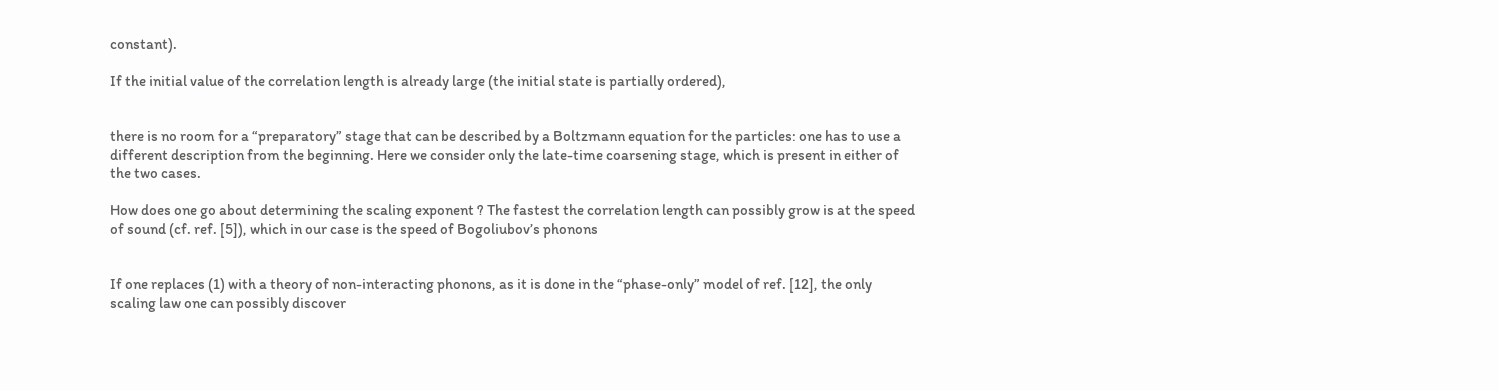constant).

If the initial value of the correlation length is already large (the initial state is partially ordered),


there is no room for a “preparatory” stage that can be described by a Boltzmann equation for the particles: one has to use a different description from the beginning. Here we consider only the late-time coarsening stage, which is present in either of the two cases.

How does one go about determining the scaling exponent ? The fastest the correlation length can possibly grow is at the speed of sound (cf. ref. [5]), which in our case is the speed of Bogoliubov’s phonons


If one replaces (1) with a theory of non-interacting phonons, as it is done in the “phase-only” model of ref. [12], the only scaling law one can possibly discover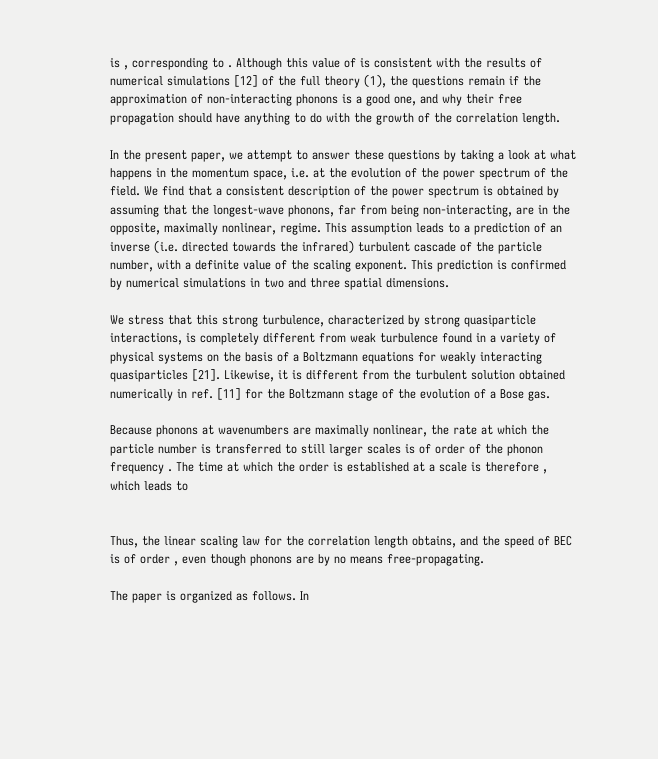is , corresponding to . Although this value of is consistent with the results of numerical simulations [12] of the full theory (1), the questions remain if the approximation of non-interacting phonons is a good one, and why their free propagation should have anything to do with the growth of the correlation length.

In the present paper, we attempt to answer these questions by taking a look at what happens in the momentum space, i.e. at the evolution of the power spectrum of the field. We find that a consistent description of the power spectrum is obtained by assuming that the longest-wave phonons, far from being non-interacting, are in the opposite, maximally nonlinear, regime. This assumption leads to a prediction of an inverse (i.e. directed towards the infrared) turbulent cascade of the particle number, with a definite value of the scaling exponent. This prediction is confirmed by numerical simulations in two and three spatial dimensions.

We stress that this strong turbulence, characterized by strong quasiparticle interactions, is completely different from weak turbulence found in a variety of physical systems on the basis of a Boltzmann equations for weakly interacting quasiparticles [21]. Likewise, it is different from the turbulent solution obtained numerically in ref. [11] for the Boltzmann stage of the evolution of a Bose gas.

Because phonons at wavenumbers are maximally nonlinear, the rate at which the particle number is transferred to still larger scales is of order of the phonon frequency . The time at which the order is established at a scale is therefore , which leads to


Thus, the linear scaling law for the correlation length obtains, and the speed of BEC is of order , even though phonons are by no means free-propagating.

The paper is organized as follows. In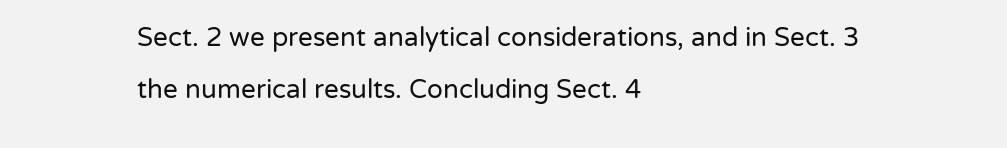Sect. 2 we present analytical considerations, and in Sect. 3 the numerical results. Concluding Sect. 4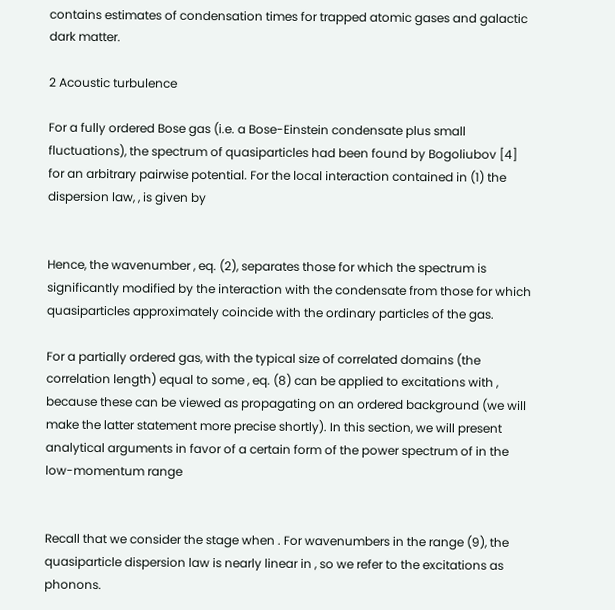contains estimates of condensation times for trapped atomic gases and galactic dark matter.

2 Acoustic turbulence

For a fully ordered Bose gas (i.e. a Bose-Einstein condensate plus small fluctuations), the spectrum of quasiparticles had been found by Bogoliubov [4] for an arbitrary pairwise potential. For the local interaction contained in (1) the dispersion law, , is given by


Hence, the wavenumber , eq. (2), separates those for which the spectrum is significantly modified by the interaction with the condensate from those for which quasiparticles approximately coincide with the ordinary particles of the gas.

For a partially ordered gas, with the typical size of correlated domains (the correlation length) equal to some , eq. (8) can be applied to excitations with , because these can be viewed as propagating on an ordered background (we will make the latter statement more precise shortly). In this section, we will present analytical arguments in favor of a certain form of the power spectrum of in the low-momentum range


Recall that we consider the stage when . For wavenumbers in the range (9), the quasiparticle dispersion law is nearly linear in , so we refer to the excitations as phonons.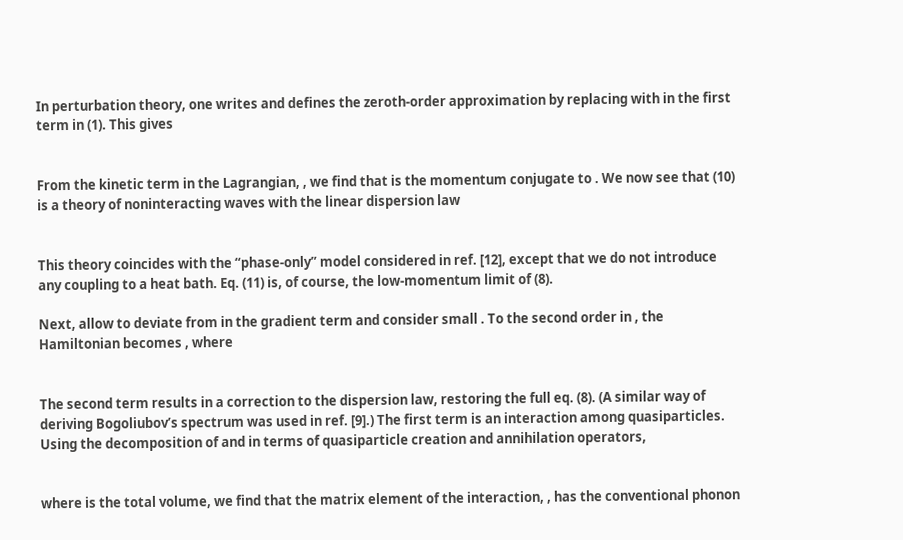In perturbation theory, one writes and defines the zeroth-order approximation by replacing with in the first term in (1). This gives


From the kinetic term in the Lagrangian, , we find that is the momentum conjugate to . We now see that (10) is a theory of noninteracting waves with the linear dispersion law


This theory coincides with the “phase-only” model considered in ref. [12], except that we do not introduce any coupling to a heat bath. Eq. (11) is, of course, the low-momentum limit of (8).

Next, allow to deviate from in the gradient term and consider small . To the second order in , the Hamiltonian becomes , where


The second term results in a correction to the dispersion law, restoring the full eq. (8). (A similar way of deriving Bogoliubov’s spectrum was used in ref. [9].) The first term is an interaction among quasiparticles. Using the decomposition of and in terms of quasiparticle creation and annihilation operators,


where is the total volume, we find that the matrix element of the interaction, , has the conventional phonon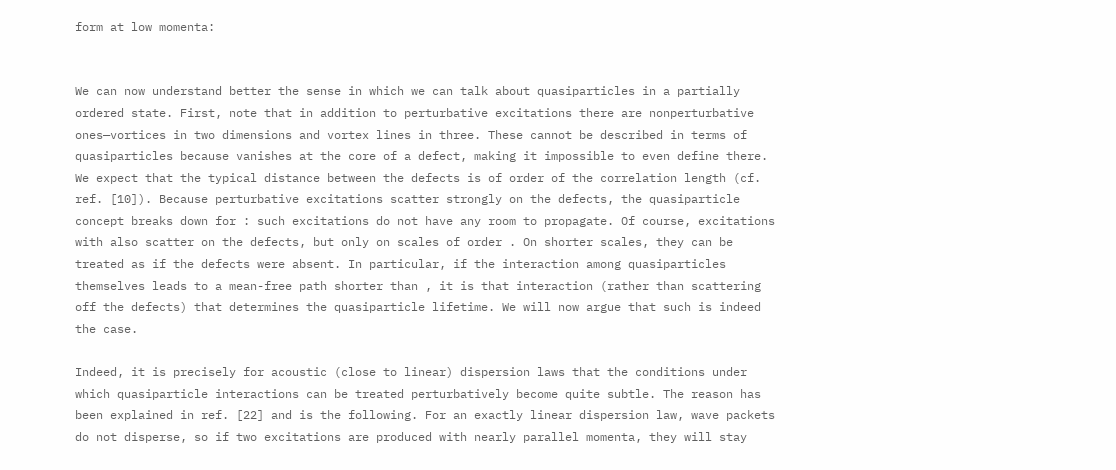form at low momenta:


We can now understand better the sense in which we can talk about quasiparticles in a partially ordered state. First, note that in addition to perturbative excitations there are nonperturbative ones—vortices in two dimensions and vortex lines in three. These cannot be described in terms of quasiparticles because vanishes at the core of a defect, making it impossible to even define there. We expect that the typical distance between the defects is of order of the correlation length (cf. ref. [10]). Because perturbative excitations scatter strongly on the defects, the quasiparticle concept breaks down for : such excitations do not have any room to propagate. Of course, excitations with also scatter on the defects, but only on scales of order . On shorter scales, they can be treated as if the defects were absent. In particular, if the interaction among quasiparticles themselves leads to a mean-free path shorter than , it is that interaction (rather than scattering off the defects) that determines the quasiparticle lifetime. We will now argue that such is indeed the case.

Indeed, it is precisely for acoustic (close to linear) dispersion laws that the conditions under which quasiparticle interactions can be treated perturbatively become quite subtle. The reason has been explained in ref. [22] and is the following. For an exactly linear dispersion law, wave packets do not disperse, so if two excitations are produced with nearly parallel momenta, they will stay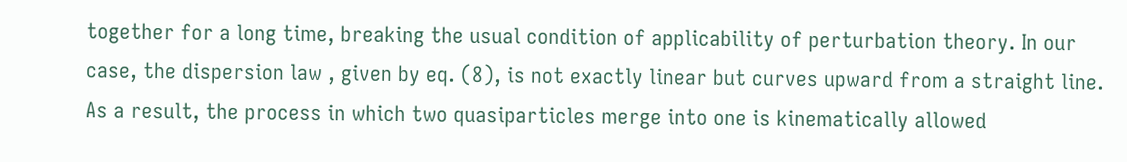together for a long time, breaking the usual condition of applicability of perturbation theory. In our case, the dispersion law , given by eq. (8), is not exactly linear but curves upward from a straight line. As a result, the process in which two quasiparticles merge into one is kinematically allowed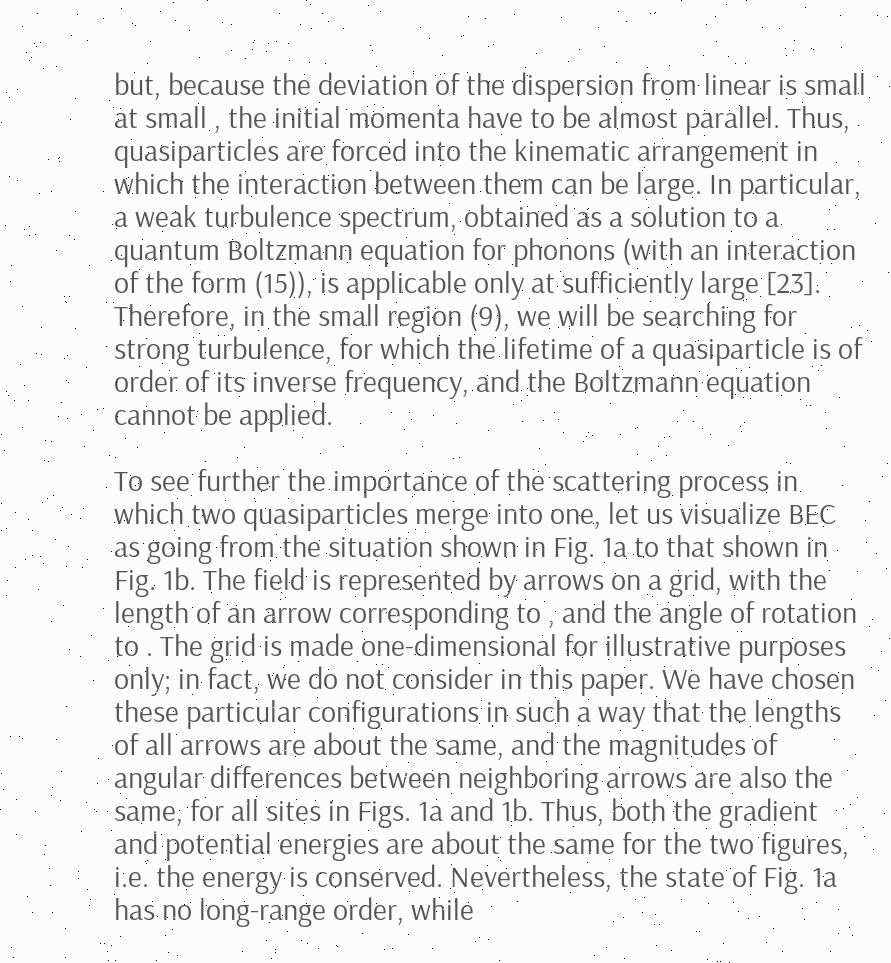but, because the deviation of the dispersion from linear is small at small , the initial momenta have to be almost parallel. Thus, quasiparticles are forced into the kinematic arrangement in which the interaction between them can be large. In particular, a weak turbulence spectrum, obtained as a solution to a quantum Boltzmann equation for phonons (with an interaction of the form (15)), is applicable only at sufficiently large [23]. Therefore, in the small region (9), we will be searching for strong turbulence, for which the lifetime of a quasiparticle is of order of its inverse frequency, and the Boltzmann equation cannot be applied.

To see further the importance of the scattering process in which two quasiparticles merge into one, let us visualize BEC as going from the situation shown in Fig. 1a to that shown in Fig. 1b. The field is represented by arrows on a grid, with the length of an arrow corresponding to , and the angle of rotation to . The grid is made one-dimensional for illustrative purposes only; in fact, we do not consider in this paper. We have chosen these particular configurations in such a way that the lengths of all arrows are about the same, and the magnitudes of angular differences between neighboring arrows are also the same, for all sites in Figs. 1a and 1b. Thus, both the gradient and potential energies are about the same for the two figures, i.e. the energy is conserved. Nevertheless, the state of Fig. 1a has no long-range order, while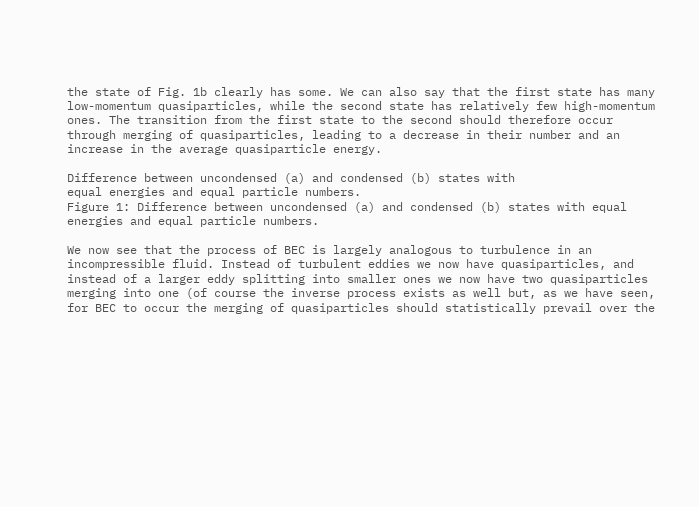the state of Fig. 1b clearly has some. We can also say that the first state has many low-momentum quasiparticles, while the second state has relatively few high-momentum ones. The transition from the first state to the second should therefore occur through merging of quasiparticles, leading to a decrease in their number and an increase in the average quasiparticle energy.

Difference between uncondensed (a) and condensed (b) states with
equal energies and equal particle numbers.
Figure 1: Difference between uncondensed (a) and condensed (b) states with equal energies and equal particle numbers.

We now see that the process of BEC is largely analogous to turbulence in an incompressible fluid. Instead of turbulent eddies we now have quasiparticles, and instead of a larger eddy splitting into smaller ones we now have two quasiparticles merging into one (of course the inverse process exists as well but, as we have seen, for BEC to occur the merging of quasiparticles should statistically prevail over the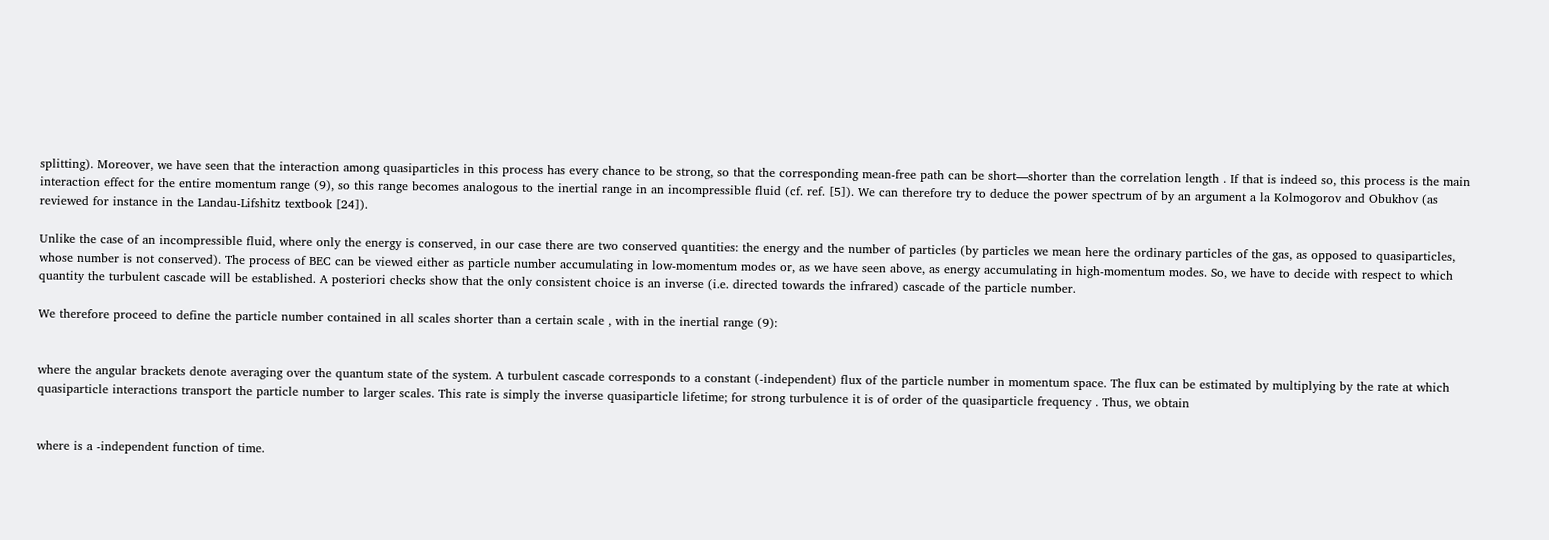splitting). Moreover, we have seen that the interaction among quasiparticles in this process has every chance to be strong, so that the corresponding mean-free path can be short—shorter than the correlation length . If that is indeed so, this process is the main interaction effect for the entire momentum range (9), so this range becomes analogous to the inertial range in an incompressible fluid (cf. ref. [5]). We can therefore try to deduce the power spectrum of by an argument a la Kolmogorov and Obukhov (as reviewed for instance in the Landau-Lifshitz textbook [24]).

Unlike the case of an incompressible fluid, where only the energy is conserved, in our case there are two conserved quantities: the energy and the number of particles (by particles we mean here the ordinary particles of the gas, as opposed to quasiparticles, whose number is not conserved). The process of BEC can be viewed either as particle number accumulating in low-momentum modes or, as we have seen above, as energy accumulating in high-momentum modes. So, we have to decide with respect to which quantity the turbulent cascade will be established. A posteriori checks show that the only consistent choice is an inverse (i.e. directed towards the infrared) cascade of the particle number.

We therefore proceed to define the particle number contained in all scales shorter than a certain scale , with in the inertial range (9):


where the angular brackets denote averaging over the quantum state of the system. A turbulent cascade corresponds to a constant (-independent) flux of the particle number in momentum space. The flux can be estimated by multiplying by the rate at which quasiparticle interactions transport the particle number to larger scales. This rate is simply the inverse quasiparticle lifetime; for strong turbulence it is of order of the quasiparticle frequency . Thus, we obtain


where is a -independent function of time.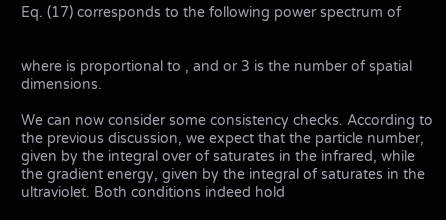Eq. (17) corresponds to the following power spectrum of


where is proportional to , and or 3 is the number of spatial dimensions.

We can now consider some consistency checks. According to the previous discussion, we expect that the particle number, given by the integral over of saturates in the infrared, while the gradient energy, given by the integral of saturates in the ultraviolet. Both conditions indeed hold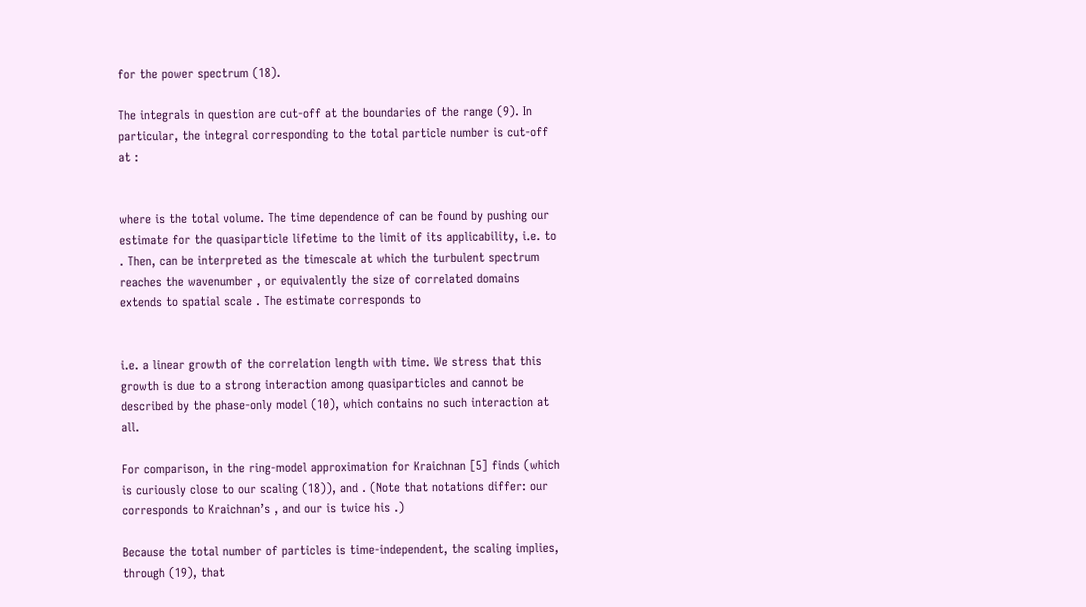for the power spectrum (18).

The integrals in question are cut-off at the boundaries of the range (9). In particular, the integral corresponding to the total particle number is cut-off at :


where is the total volume. The time dependence of can be found by pushing our estimate for the quasiparticle lifetime to the limit of its applicability, i.e. to . Then, can be interpreted as the timescale at which the turbulent spectrum reaches the wavenumber , or equivalently the size of correlated domains extends to spatial scale . The estimate corresponds to


i.e. a linear growth of the correlation length with time. We stress that this growth is due to a strong interaction among quasiparticles and cannot be described by the phase-only model (10), which contains no such interaction at all.

For comparison, in the ring-model approximation for Kraichnan [5] finds (which is curiously close to our scaling (18)), and . (Note that notations differ: our corresponds to Kraichnan’s , and our is twice his .)

Because the total number of particles is time-independent, the scaling implies, through (19), that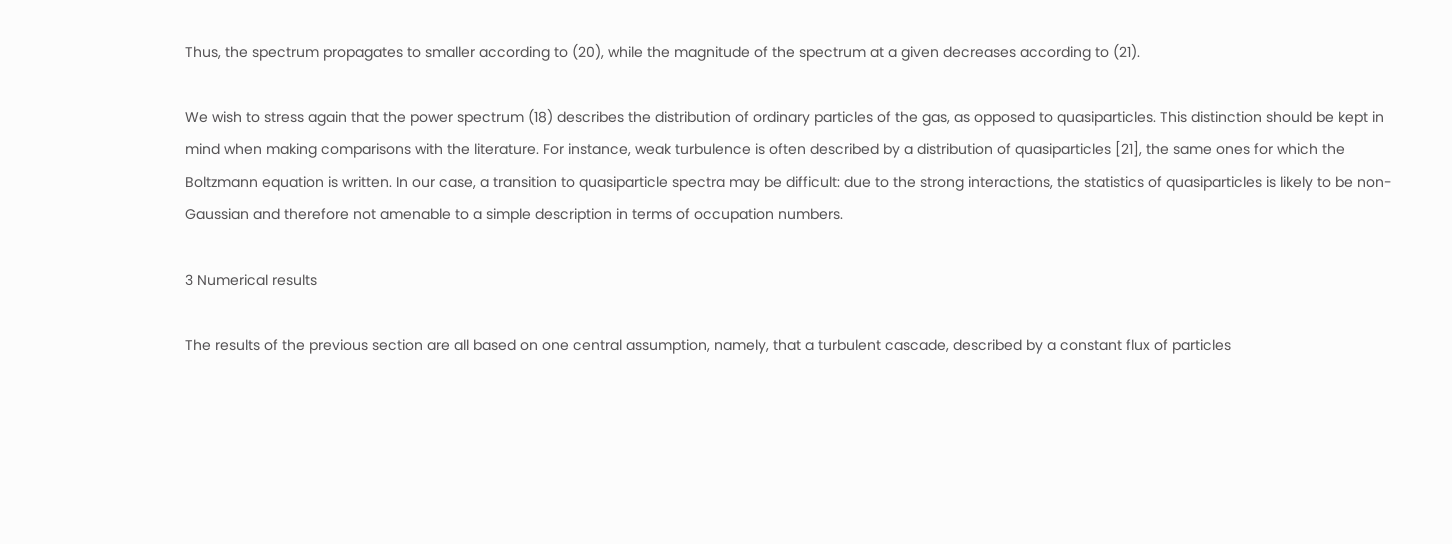Thus, the spectrum propagates to smaller according to (20), while the magnitude of the spectrum at a given decreases according to (21).

We wish to stress again that the power spectrum (18) describes the distribution of ordinary particles of the gas, as opposed to quasiparticles. This distinction should be kept in mind when making comparisons with the literature. For instance, weak turbulence is often described by a distribution of quasiparticles [21], the same ones for which the Boltzmann equation is written. In our case, a transition to quasiparticle spectra may be difficult: due to the strong interactions, the statistics of quasiparticles is likely to be non-Gaussian and therefore not amenable to a simple description in terms of occupation numbers.

3 Numerical results

The results of the previous section are all based on one central assumption, namely, that a turbulent cascade, described by a constant flux of particles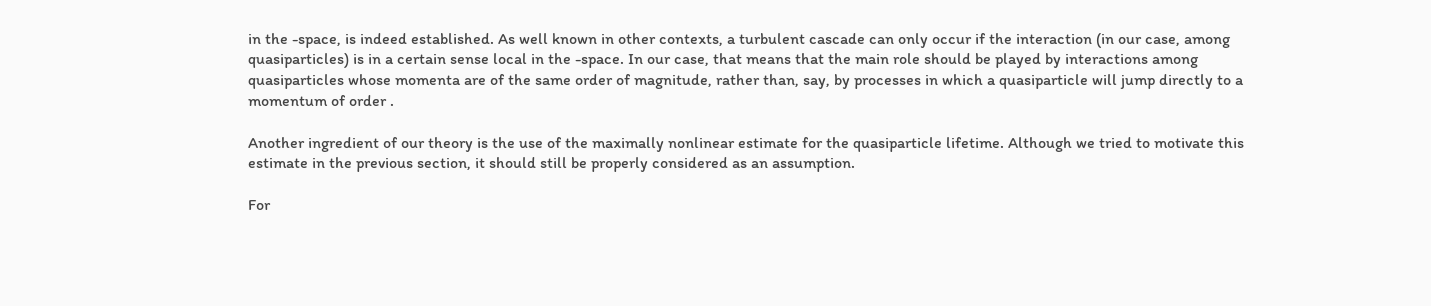in the -space, is indeed established. As well known in other contexts, a turbulent cascade can only occur if the interaction (in our case, among quasiparticles) is in a certain sense local in the -space. In our case, that means that the main role should be played by interactions among quasiparticles whose momenta are of the same order of magnitude, rather than, say, by processes in which a quasiparticle will jump directly to a momentum of order .

Another ingredient of our theory is the use of the maximally nonlinear estimate for the quasiparticle lifetime. Although we tried to motivate this estimate in the previous section, it should still be properly considered as an assumption.

For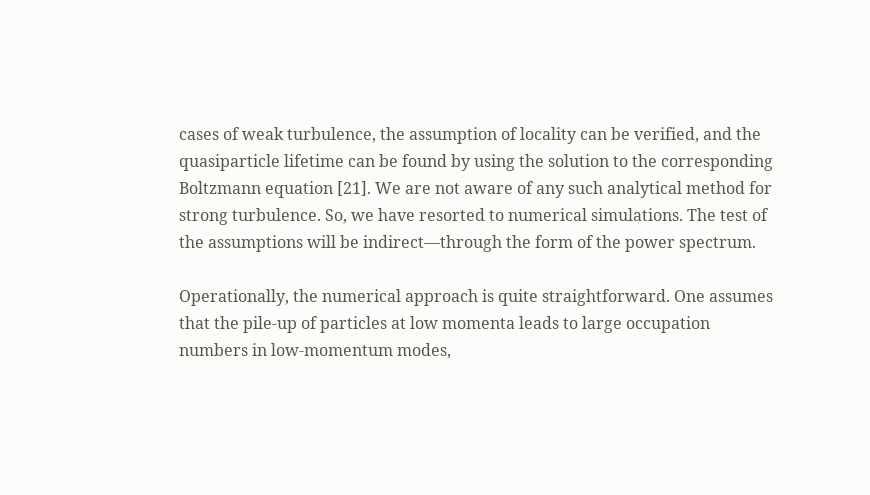cases of weak turbulence, the assumption of locality can be verified, and the quasiparticle lifetime can be found by using the solution to the corresponding Boltzmann equation [21]. We are not aware of any such analytical method for strong turbulence. So, we have resorted to numerical simulations. The test of the assumptions will be indirect—through the form of the power spectrum.

Operationally, the numerical approach is quite straightforward. One assumes that the pile-up of particles at low momenta leads to large occupation numbers in low-momentum modes,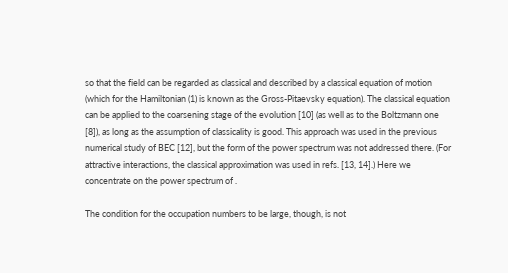so that the field can be regarded as classical and described by a classical equation of motion (which for the Hamiltonian (1) is known as the Gross-Pitaevsky equation). The classical equation can be applied to the coarsening stage of the evolution [10] (as well as to the Boltzmann one [8]), as long as the assumption of classicality is good. This approach was used in the previous numerical study of BEC [12], but the form of the power spectrum was not addressed there. (For attractive interactions, the classical approximation was used in refs. [13, 14].) Here we concentrate on the power spectrum of .

The condition for the occupation numbers to be large, though, is not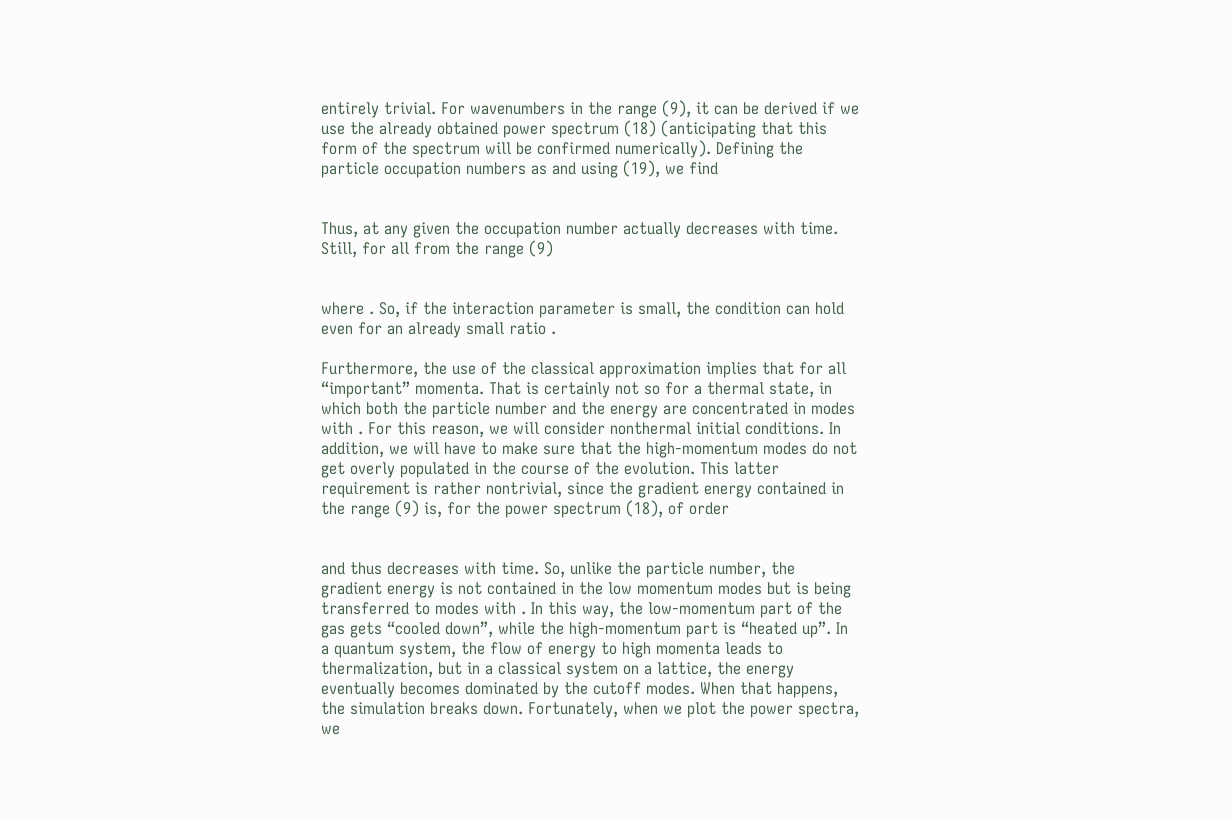entirely trivial. For wavenumbers in the range (9), it can be derived if we use the already obtained power spectrum (18) (anticipating that this form of the spectrum will be confirmed numerically). Defining the particle occupation numbers as and using (19), we find


Thus, at any given the occupation number actually decreases with time. Still, for all from the range (9)


where . So, if the interaction parameter is small, the condition can hold even for an already small ratio .

Furthermore, the use of the classical approximation implies that for all “important” momenta. That is certainly not so for a thermal state, in which both the particle number and the energy are concentrated in modes with . For this reason, we will consider nonthermal initial conditions. In addition, we will have to make sure that the high-momentum modes do not get overly populated in the course of the evolution. This latter requirement is rather nontrivial, since the gradient energy contained in the range (9) is, for the power spectrum (18), of order


and thus decreases with time. So, unlike the particle number, the gradient energy is not contained in the low momentum modes but is being transferred to modes with . In this way, the low-momentum part of the gas gets “cooled down”, while the high-momentum part is “heated up”. In a quantum system, the flow of energy to high momenta leads to thermalization, but in a classical system on a lattice, the energy eventually becomes dominated by the cutoff modes. When that happens, the simulation breaks down. Fortunately, when we plot the power spectra, we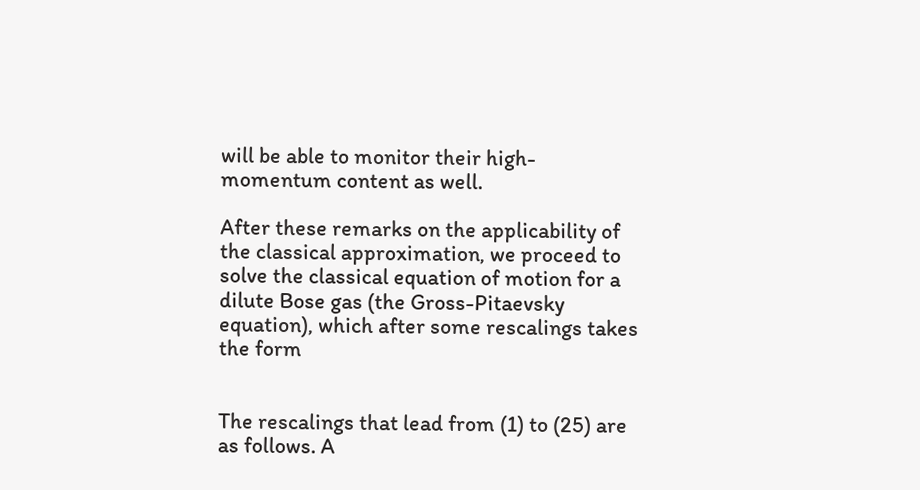will be able to monitor their high-momentum content as well.

After these remarks on the applicability of the classical approximation, we proceed to solve the classical equation of motion for a dilute Bose gas (the Gross-Pitaevsky equation), which after some rescalings takes the form


The rescalings that lead from (1) to (25) are as follows. A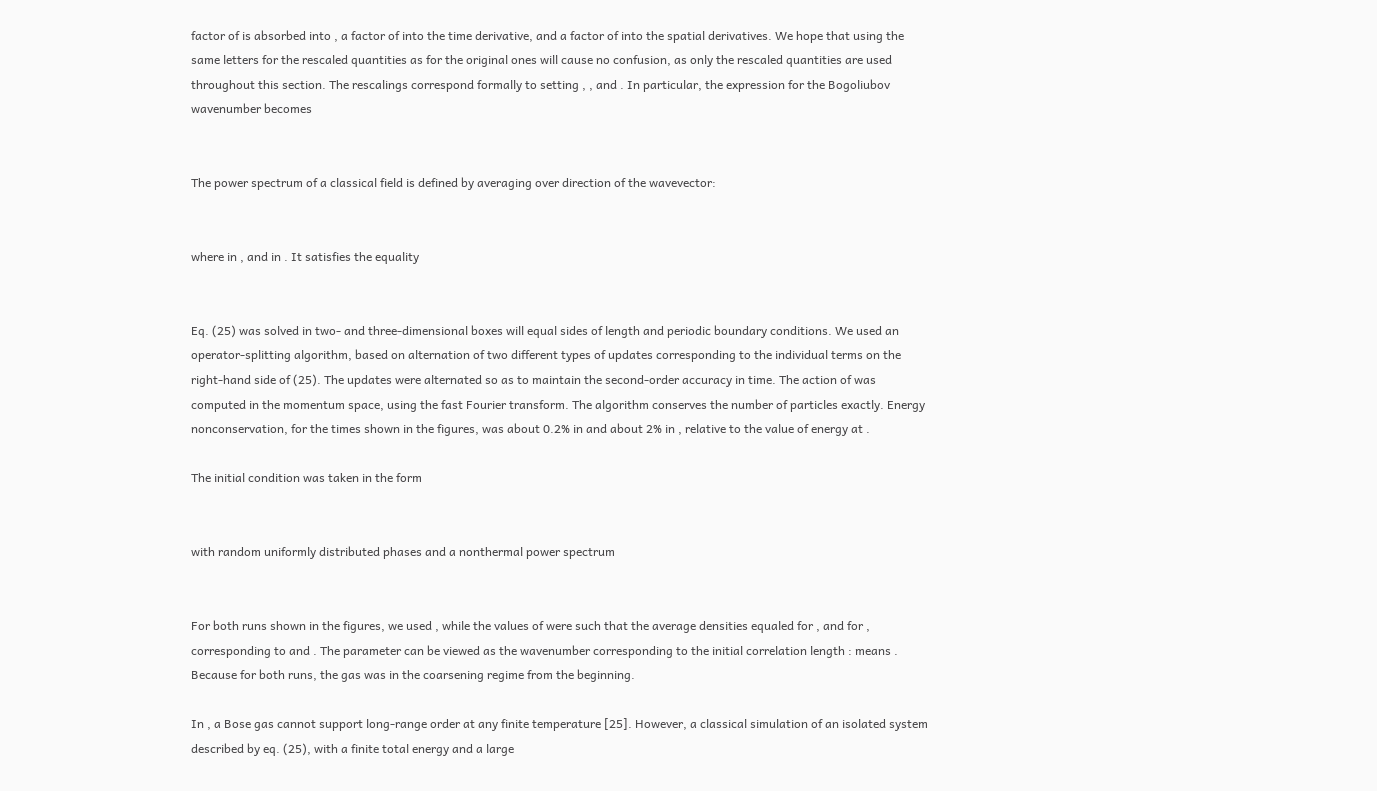factor of is absorbed into , a factor of into the time derivative, and a factor of into the spatial derivatives. We hope that using the same letters for the rescaled quantities as for the original ones will cause no confusion, as only the rescaled quantities are used throughout this section. The rescalings correspond formally to setting , , and . In particular, the expression for the Bogoliubov wavenumber becomes


The power spectrum of a classical field is defined by averaging over direction of the wavevector:


where in , and in . It satisfies the equality


Eq. (25) was solved in two- and three-dimensional boxes will equal sides of length and periodic boundary conditions. We used an operator-splitting algorithm, based on alternation of two different types of updates corresponding to the individual terms on the right-hand side of (25). The updates were alternated so as to maintain the second-order accuracy in time. The action of was computed in the momentum space, using the fast Fourier transform. The algorithm conserves the number of particles exactly. Energy nonconservation, for the times shown in the figures, was about 0.2% in and about 2% in , relative to the value of energy at .

The initial condition was taken in the form


with random uniformly distributed phases and a nonthermal power spectrum


For both runs shown in the figures, we used , while the values of were such that the average densities equaled for , and for , corresponding to and . The parameter can be viewed as the wavenumber corresponding to the initial correlation length : means . Because for both runs, the gas was in the coarsening regime from the beginning.

In , a Bose gas cannot support long-range order at any finite temperature [25]. However, a classical simulation of an isolated system described by eq. (25), with a finite total energy and a large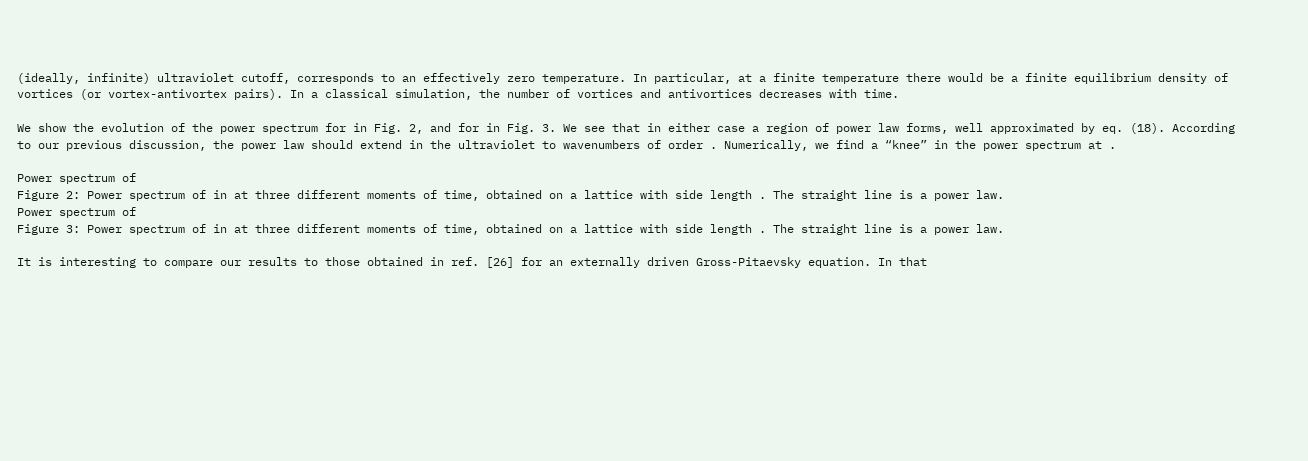(ideally, infinite) ultraviolet cutoff, corresponds to an effectively zero temperature. In particular, at a finite temperature there would be a finite equilibrium density of vortices (or vortex-antivortex pairs). In a classical simulation, the number of vortices and antivortices decreases with time.

We show the evolution of the power spectrum for in Fig. 2, and for in Fig. 3. We see that in either case a region of power law forms, well approximated by eq. (18). According to our previous discussion, the power law should extend in the ultraviolet to wavenumbers of order . Numerically, we find a “knee” in the power spectrum at .

Power spectrum of
Figure 2: Power spectrum of in at three different moments of time, obtained on a lattice with side length . The straight line is a power law.
Power spectrum of
Figure 3: Power spectrum of in at three different moments of time, obtained on a lattice with side length . The straight line is a power law.

It is interesting to compare our results to those obtained in ref. [26] for an externally driven Gross-Pitaevsky equation. In that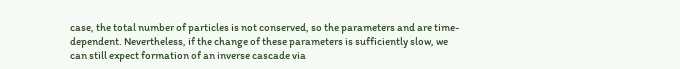case, the total number of particles is not conserved, so the parameters and are time-dependent. Nevertheless, if the change of these parameters is sufficiently slow, we can still expect formation of an inverse cascade via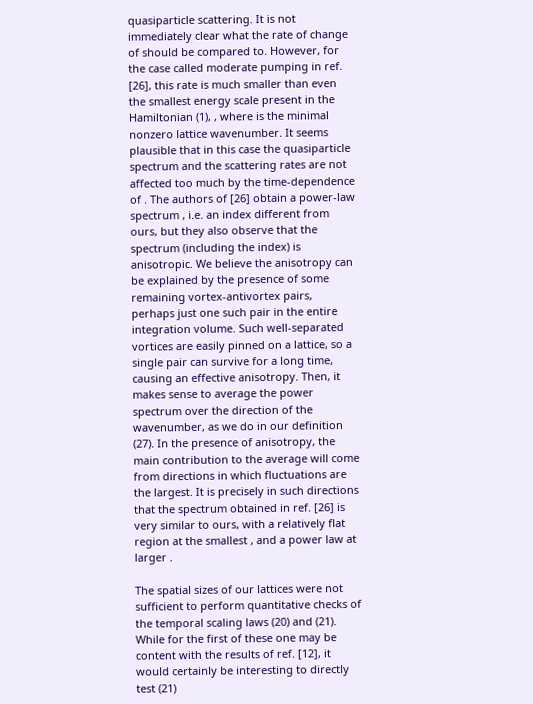quasiparticle scattering. It is not immediately clear what the rate of change of should be compared to. However, for the case called moderate pumping in ref. [26], this rate is much smaller than even the smallest energy scale present in the Hamiltonian (1), , where is the minimal nonzero lattice wavenumber. It seems plausible that in this case the quasiparticle spectrum and the scattering rates are not affected too much by the time-dependence of . The authors of [26] obtain a power-law spectrum , i.e. an index different from ours, but they also observe that the spectrum (including the index) is anisotropic. We believe the anisotropy can be explained by the presence of some remaining vortex-antivortex pairs, perhaps just one such pair in the entire integration volume. Such well-separated vortices are easily pinned on a lattice, so a single pair can survive for a long time, causing an effective anisotropy. Then, it makes sense to average the power spectrum over the direction of the wavenumber, as we do in our definition (27). In the presence of anisotropy, the main contribution to the average will come from directions in which fluctuations are the largest. It is precisely in such directions that the spectrum obtained in ref. [26] is very similar to ours, with a relatively flat region at the smallest , and a power law at larger .

The spatial sizes of our lattices were not sufficient to perform quantitative checks of the temporal scaling laws (20) and (21). While for the first of these one may be content with the results of ref. [12], it would certainly be interesting to directly test (21)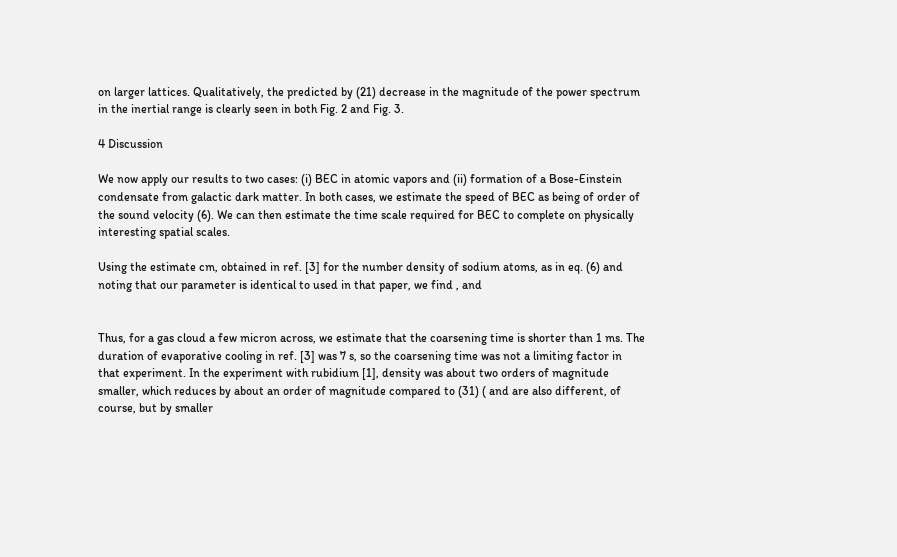on larger lattices. Qualitatively, the predicted by (21) decrease in the magnitude of the power spectrum in the inertial range is clearly seen in both Fig. 2 and Fig. 3.

4 Discussion

We now apply our results to two cases: (i) BEC in atomic vapors and (ii) formation of a Bose-Einstein condensate from galactic dark matter. In both cases, we estimate the speed of BEC as being of order of the sound velocity (6). We can then estimate the time scale required for BEC to complete on physically interesting spatial scales.

Using the estimate cm, obtained in ref. [3] for the number density of sodium atoms, as in eq. (6) and noting that our parameter is identical to used in that paper, we find , and


Thus, for a gas cloud a few micron across, we estimate that the coarsening time is shorter than 1 ms. The duration of evaporative cooling in ref. [3] was 7 s, so the coarsening time was not a limiting factor in that experiment. In the experiment with rubidium [1], density was about two orders of magnitude smaller, which reduces by about an order of magnitude compared to (31) ( and are also different, of course, but by smaller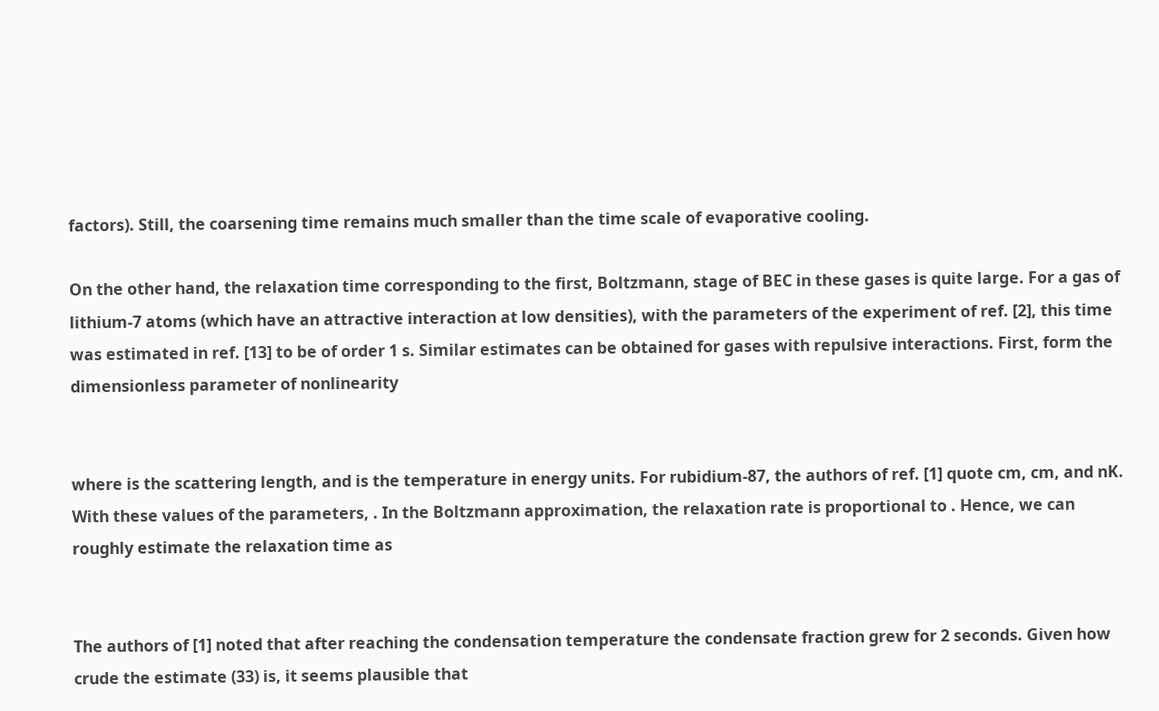factors). Still, the coarsening time remains much smaller than the time scale of evaporative cooling.

On the other hand, the relaxation time corresponding to the first, Boltzmann, stage of BEC in these gases is quite large. For a gas of lithium-7 atoms (which have an attractive interaction at low densities), with the parameters of the experiment of ref. [2], this time was estimated in ref. [13] to be of order 1 s. Similar estimates can be obtained for gases with repulsive interactions. First, form the dimensionless parameter of nonlinearity


where is the scattering length, and is the temperature in energy units. For rubidium-87, the authors of ref. [1] quote cm, cm, and nK. With these values of the parameters, . In the Boltzmann approximation, the relaxation rate is proportional to . Hence, we can roughly estimate the relaxation time as


The authors of [1] noted that after reaching the condensation temperature the condensate fraction grew for 2 seconds. Given how crude the estimate (33) is, it seems plausible that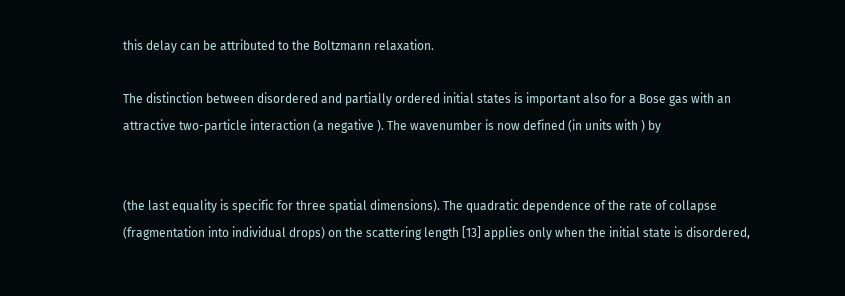this delay can be attributed to the Boltzmann relaxation.

The distinction between disordered and partially ordered initial states is important also for a Bose gas with an attractive two-particle interaction (a negative ). The wavenumber is now defined (in units with ) by


(the last equality is specific for three spatial dimensions). The quadratic dependence of the rate of collapse (fragmentation into individual drops) on the scattering length [13] applies only when the initial state is disordered,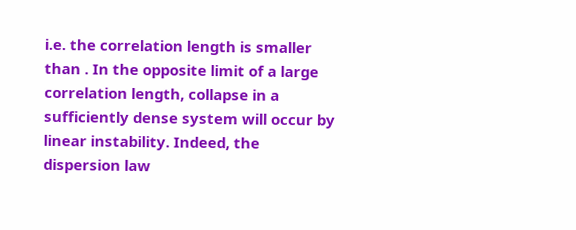i.e. the correlation length is smaller than . In the opposite limit of a large correlation length, collapse in a sufficiently dense system will occur by linear instability. Indeed, the dispersion law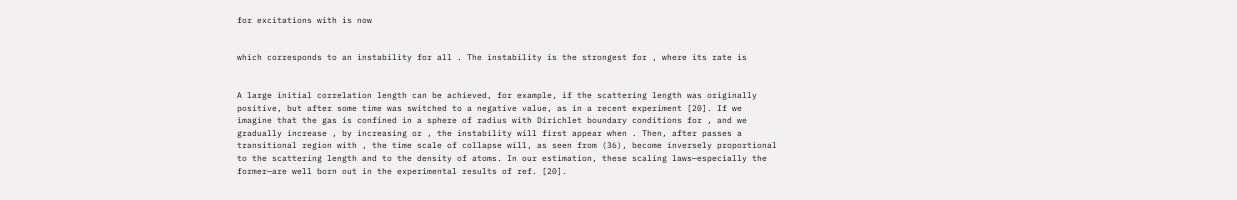for excitations with is now


which corresponds to an instability for all . The instability is the strongest for , where its rate is


A large initial correlation length can be achieved, for example, if the scattering length was originally positive, but after some time was switched to a negative value, as in a recent experiment [20]. If we imagine that the gas is confined in a sphere of radius with Dirichlet boundary conditions for , and we gradually increase , by increasing or , the instability will first appear when . Then, after passes a transitional region with , the time scale of collapse will, as seen from (36), become inversely proportional to the scattering length and to the density of atoms. In our estimation, these scaling laws—especially the former—are well born out in the experimental results of ref. [20].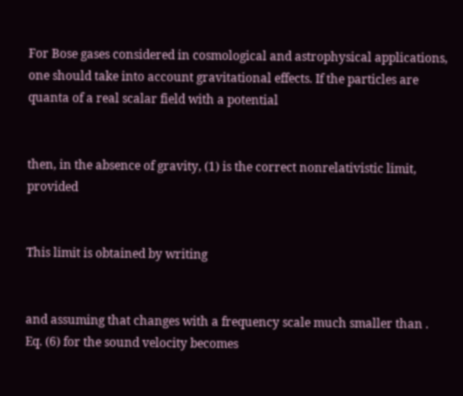For Bose gases considered in cosmological and astrophysical applications, one should take into account gravitational effects. If the particles are quanta of a real scalar field with a potential


then, in the absence of gravity, (1) is the correct nonrelativistic limit, provided


This limit is obtained by writing


and assuming that changes with a frequency scale much smaller than . Eq. (6) for the sound velocity becomes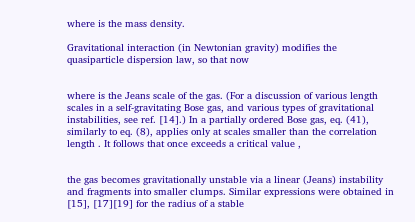where is the mass density.

Gravitational interaction (in Newtonian gravity) modifies the quasiparticle dispersion law, so that now


where is the Jeans scale of the gas. (For a discussion of various length scales in a self-gravitating Bose gas, and various types of gravitational instabilities, see ref. [14].) In a partially ordered Bose gas, eq. (41), similarly to eq. (8), applies only at scales smaller than the correlation length . It follows that once exceeds a critical value ,


the gas becomes gravitationally unstable via a linear (Jeans) instability and fragments into smaller clumps. Similar expressions were obtained in [15], [17][19] for the radius of a stable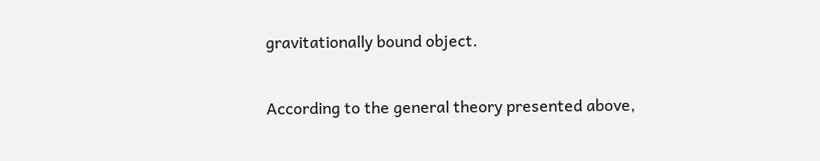gravitationally bound object.

According to the general theory presented above,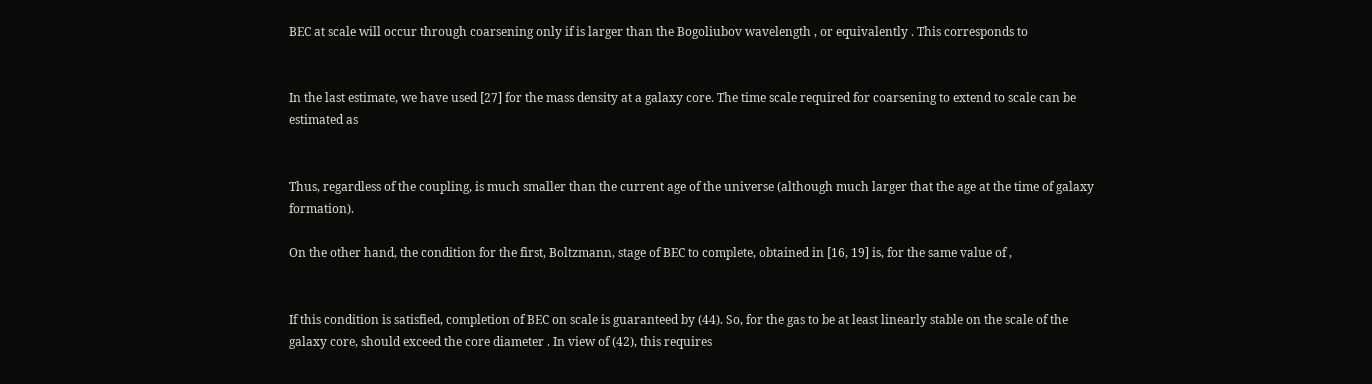BEC at scale will occur through coarsening only if is larger than the Bogoliubov wavelength , or equivalently . This corresponds to


In the last estimate, we have used [27] for the mass density at a galaxy core. The time scale required for coarsening to extend to scale can be estimated as


Thus, regardless of the coupling, is much smaller than the current age of the universe (although much larger that the age at the time of galaxy formation).

On the other hand, the condition for the first, Boltzmann, stage of BEC to complete, obtained in [16, 19] is, for the same value of ,


If this condition is satisfied, completion of BEC on scale is guaranteed by (44). So, for the gas to be at least linearly stable on the scale of the galaxy core, should exceed the core diameter . In view of (42), this requires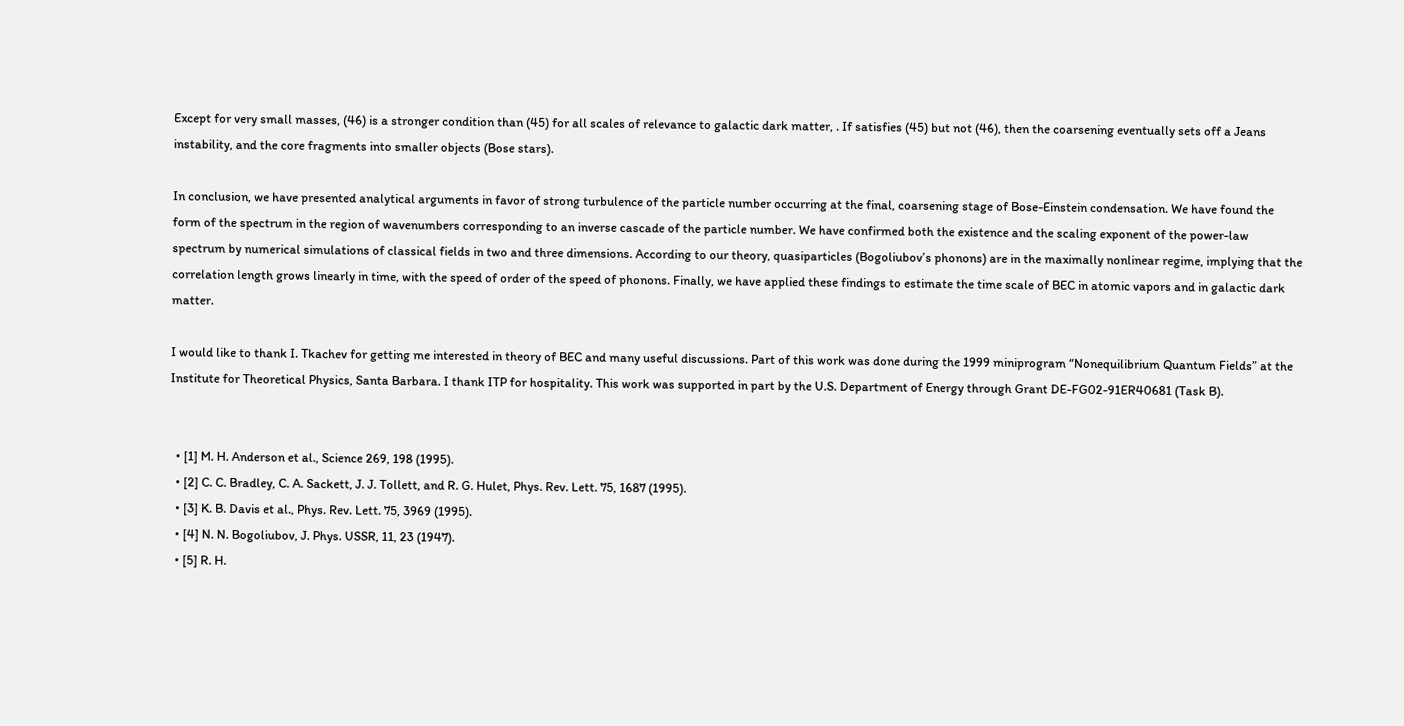Except for very small masses, (46) is a stronger condition than (45) for all scales of relevance to galactic dark matter, . If satisfies (45) but not (46), then the coarsening eventually sets off a Jeans instability, and the core fragments into smaller objects (Bose stars).

In conclusion, we have presented analytical arguments in favor of strong turbulence of the particle number occurring at the final, coarsening stage of Bose-Einstein condensation. We have found the form of the spectrum in the region of wavenumbers corresponding to an inverse cascade of the particle number. We have confirmed both the existence and the scaling exponent of the power-law spectrum by numerical simulations of classical fields in two and three dimensions. According to our theory, quasiparticles (Bogoliubov’s phonons) are in the maximally nonlinear regime, implying that the correlation length grows linearly in time, with the speed of order of the speed of phonons. Finally, we have applied these findings to estimate the time scale of BEC in atomic vapors and in galactic dark matter.

I would like to thank I. Tkachev for getting me interested in theory of BEC and many useful discussions. Part of this work was done during the 1999 miniprogram “Nonequilibrium Quantum Fields” at the Institute for Theoretical Physics, Santa Barbara. I thank ITP for hospitality. This work was supported in part by the U.S. Department of Energy through Grant DE-FG02-91ER40681 (Task B).


  • [1] M. H. Anderson et al., Science 269, 198 (1995).
  • [2] C. C. Bradley, C. A. Sackett, J. J. Tollett, and R. G. Hulet, Phys. Rev. Lett. 75, 1687 (1995).
  • [3] K. B. Davis et al., Phys. Rev. Lett. 75, 3969 (1995).
  • [4] N. N. Bogoliubov, J. Phys. USSR, 11, 23 (1947).
  • [5] R. H.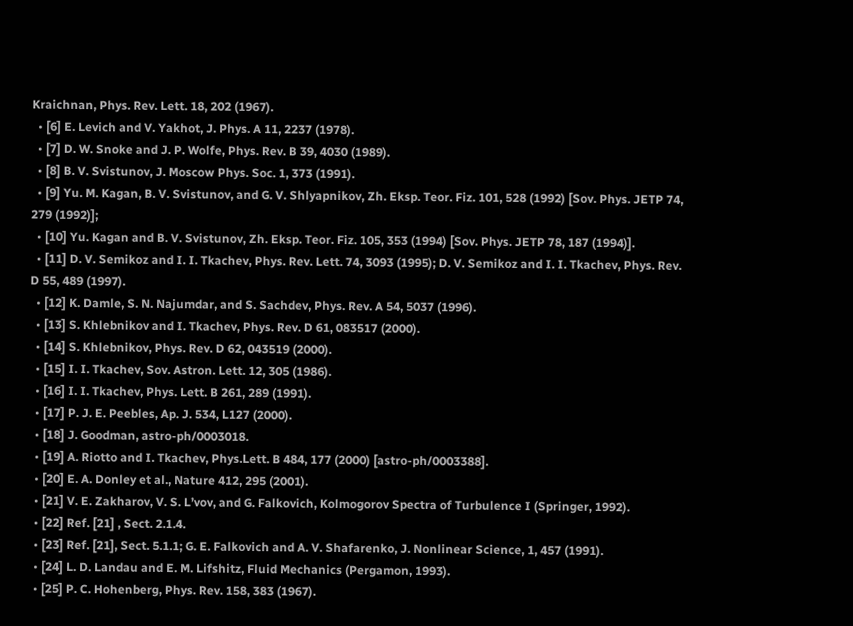Kraichnan, Phys. Rev. Lett. 18, 202 (1967).
  • [6] E. Levich and V. Yakhot, J. Phys. A 11, 2237 (1978).
  • [7] D. W. Snoke and J. P. Wolfe, Phys. Rev. B 39, 4030 (1989).
  • [8] B. V. Svistunov, J. Moscow Phys. Soc. 1, 373 (1991).
  • [9] Yu. M. Kagan, B. V. Svistunov, and G. V. Shlyapnikov, Zh. Eksp. Teor. Fiz. 101, 528 (1992) [Sov. Phys. JETP 74, 279 (1992)];
  • [10] Yu. Kagan and B. V. Svistunov, Zh. Eksp. Teor. Fiz. 105, 353 (1994) [Sov. Phys. JETP 78, 187 (1994)].
  • [11] D. V. Semikoz and I. I. Tkachev, Phys. Rev. Lett. 74, 3093 (1995); D. V. Semikoz and I. I. Tkachev, Phys. Rev. D 55, 489 (1997).
  • [12] K. Damle, S. N. Najumdar, and S. Sachdev, Phys. Rev. A 54, 5037 (1996).
  • [13] S. Khlebnikov and I. Tkachev, Phys. Rev. D 61, 083517 (2000).
  • [14] S. Khlebnikov, Phys. Rev. D 62, 043519 (2000).
  • [15] I. I. Tkachev, Sov. Astron. Lett. 12, 305 (1986).
  • [16] I. I. Tkachev, Phys. Lett. B 261, 289 (1991).
  • [17] P. J. E. Peebles, Ap. J. 534, L127 (2000).
  • [18] J. Goodman, astro-ph/0003018.
  • [19] A. Riotto and I. Tkachev, Phys.Lett. B 484, 177 (2000) [astro-ph/0003388].
  • [20] E. A. Donley et al., Nature 412, 295 (2001).
  • [21] V. E. Zakharov, V. S. L’vov, and G. Falkovich, Kolmogorov Spectra of Turbulence I (Springer, 1992).
  • [22] Ref. [21] , Sect. 2.1.4.
  • [23] Ref. [21], Sect. 5.1.1; G. E. Falkovich and A. V. Shafarenko, J. Nonlinear Science, 1, 457 (1991).
  • [24] L. D. Landau and E. M. Lifshitz, Fluid Mechanics (Pergamon, 1993).
  • [25] P. C. Hohenberg, Phys. Rev. 158, 383 (1967).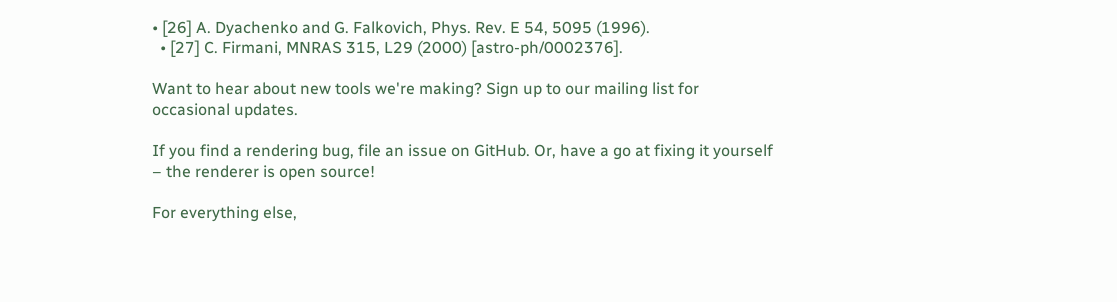• [26] A. Dyachenko and G. Falkovich, Phys. Rev. E 54, 5095 (1996).
  • [27] C. Firmani, MNRAS 315, L29 (2000) [astro-ph/0002376].

Want to hear about new tools we're making? Sign up to our mailing list for occasional updates.

If you find a rendering bug, file an issue on GitHub. Or, have a go at fixing it yourself – the renderer is open source!

For everything else,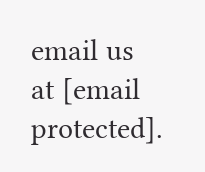email us at [email protected].